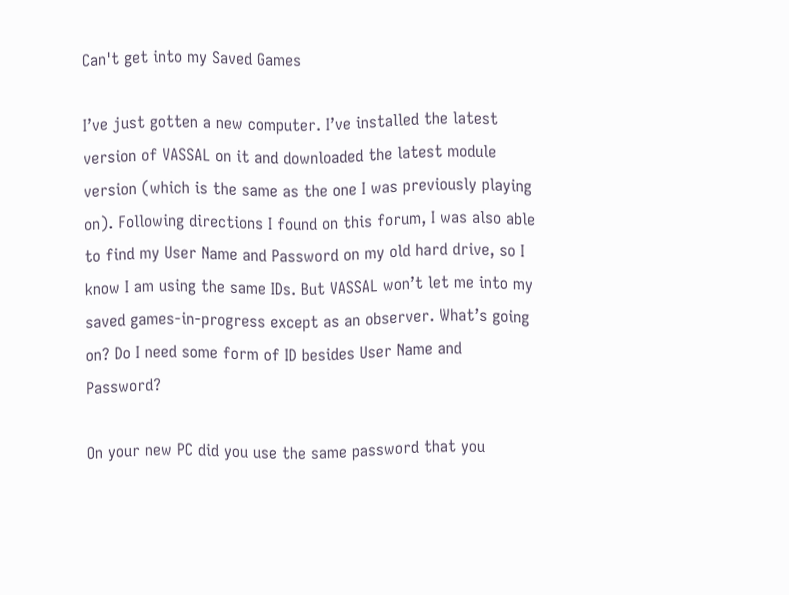Can't get into my Saved Games

I’ve just gotten a new computer. I’ve installed the latest version of VASSAL on it and downloaded the latest module version (which is the same as the one I was previously playing on). Following directions I found on this forum, I was also able to find my User Name and Password on my old hard drive, so I know I am using the same IDs. But VASSAL won’t let me into my saved games-in-progress except as an observer. What’s going on? Do I need some form of ID besides User Name and Password?

On your new PC did you use the same password that you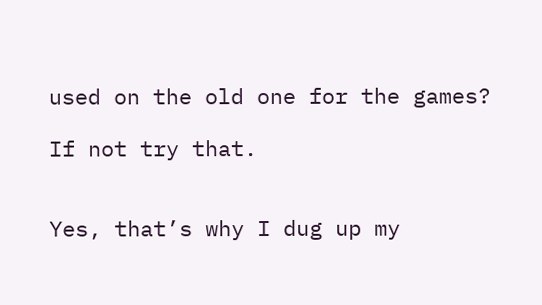used on the old one for the games?

If not try that.


Yes, that’s why I dug up my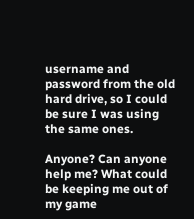username and password from the old hard drive, so I could be sure I was using the same ones.

Anyone? Can anyone help me? What could be keeping me out of my game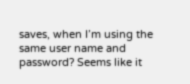saves, when I’m using the same user name and password? Seems like it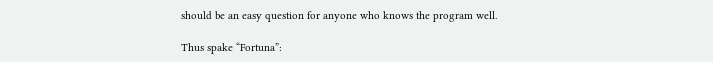should be an easy question for anyone who knows the program well.

Thus spake “Fortuna”: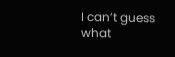I can’t guess what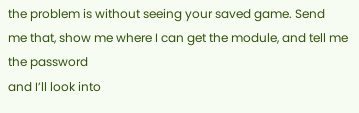the problem is without seeing your saved game. Send
me that, show me where I can get the module, and tell me the password
and I’ll look into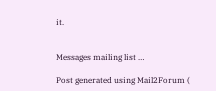it.


Messages mailing list …

Post generated using Mail2Forum (